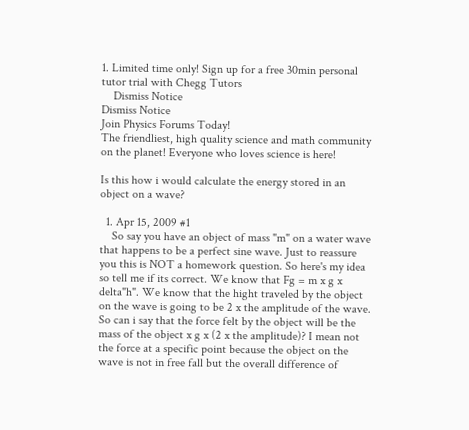1. Limited time only! Sign up for a free 30min personal tutor trial with Chegg Tutors
    Dismiss Notice
Dismiss Notice
Join Physics Forums Today!
The friendliest, high quality science and math community on the planet! Everyone who loves science is here!

Is this how i would calculate the energy stored in an object on a wave?

  1. Apr 15, 2009 #1
    So say you have an object of mass "m" on a water wave that happens to be a perfect sine wave. Just to reassure you this is NOT a homework question. So here's my idea so tell me if its correct. We know that Fg = m x g x delta"h". We know that the hight traveled by the object on the wave is going to be 2 x the amplitude of the wave. So can i say that the force felt by the object will be the mass of the object x g x (2 x the amplitude)? I mean not the force at a specific point because the object on the wave is not in free fall but the overall difference of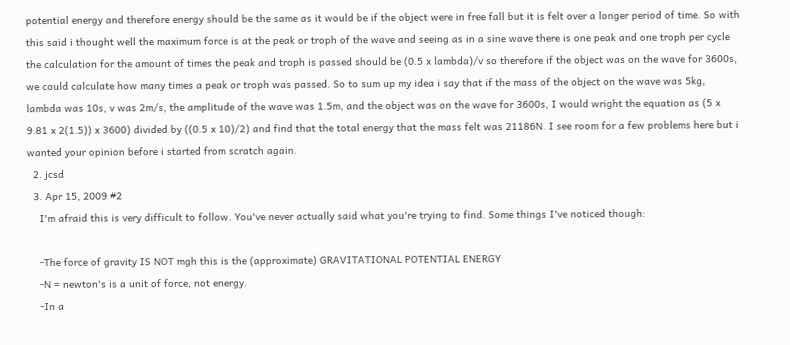potential energy and therefore energy should be the same as it would be if the object were in free fall but it is felt over a longer period of time. So with this said i thought well the maximum force is at the peak or troph of the wave and seeing as in a sine wave there is one peak and one troph per cycle the calculation for the amount of times the peak and troph is passed should be (0.5 x lambda)/v so therefore if the object was on the wave for 3600s, we could calculate how many times a peak or troph was passed. So to sum up my idea i say that if the mass of the object on the wave was 5kg, lambda was 10s, v was 2m/s, the amplitude of the wave was 1.5m, and the object was on the wave for 3600s, I would wright the equation as (5 x 9.81 x 2(1.5)) x 3600) divided by ((0.5 x 10)/2) and find that the total energy that the mass felt was 21186N. I see room for a few problems here but i wanted your opinion before i started from scratch again.
  2. jcsd
  3. Apr 15, 2009 #2
    I'm afraid this is very difficult to follow. You've never actually said what you're trying to find. Some things I've noticed though:

    -The force of gravity IS NOT mgh this is the (approximate) GRAVITATIONAL POTENTIAL ENERGY
    -N = newton's is a unit of force, not energy.
    -In a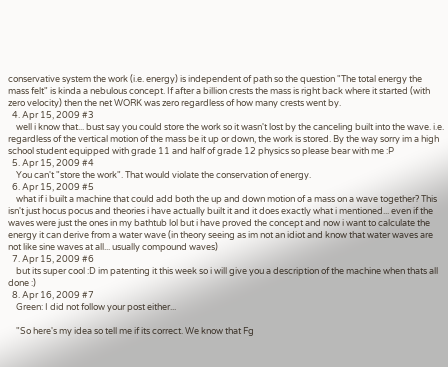conservative system the work (i.e. energy) is independent of path so the question "The total energy the mass felt" is kinda a nebulous concept. If after a billion crests the mass is right back where it started (with zero velocity) then the net WORK was zero regardless of how many crests went by.
  4. Apr 15, 2009 #3
    well i know that... bust say you could store the work so it wasn't lost by the canceling built into the wave. i.e. regardless of the vertical motion of the mass be it up or down, the work is stored. By the way sorry im a high school student equipped with grade 11 and half of grade 12 physics so please bear with me :P
  5. Apr 15, 2009 #4
    You can't "store the work". That would violate the conservation of energy.
  6. Apr 15, 2009 #5
    what if i built a machine that could add both the up and down motion of a mass on a wave together? This isn't just hocus pocus and theories i have actually built it and it does exactly what i mentioned... even if the waves were just the ones in my bathtub lol but i have proved the concept and now i want to calculate the energy it can derive from a water wave (in theory seeing as im not an idiot and know that water waves are not like sine waves at all... usually compound waves)
  7. Apr 15, 2009 #6
    but its super cool :D im patenting it this week so i will give you a description of the machine when thats all done :)
  8. Apr 16, 2009 #7
    Green: I did not follow your post either...

    "So here's my idea so tell me if its correct. We know that Fg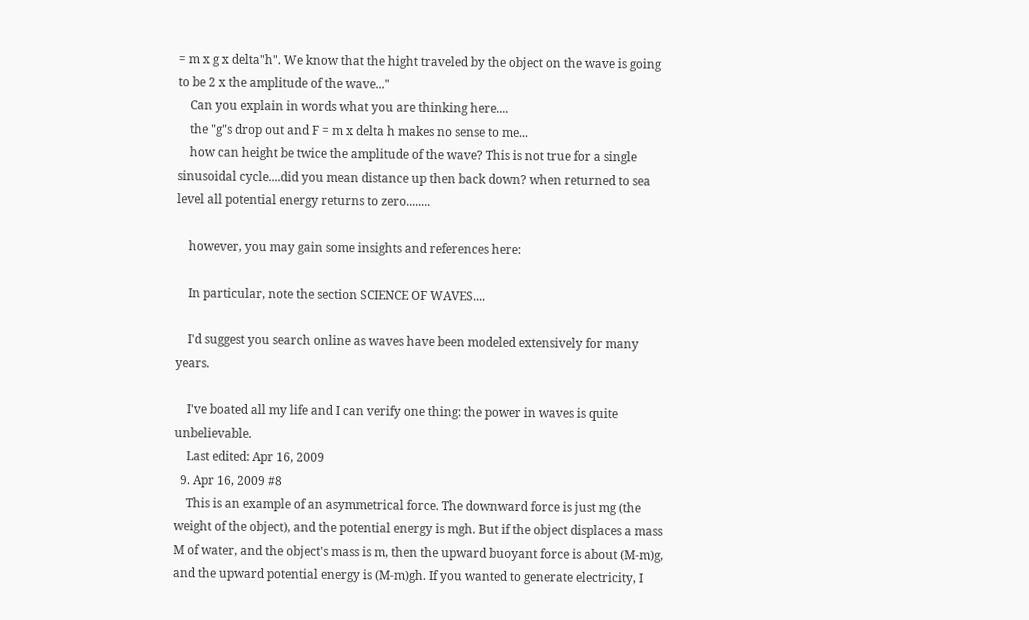= m x g x delta"h". We know that the hight traveled by the object on the wave is going to be 2 x the amplitude of the wave..."
    Can you explain in words what you are thinking here....
    the "g"s drop out and F = m x delta h makes no sense to me...
    how can height be twice the amplitude of the wave? This is not true for a single sinusoidal cycle....did you mean distance up then back down? when returned to sea level all potential energy returns to zero........

    however, you may gain some insights and references here:

    In particular, note the section SCIENCE OF WAVES....

    I'd suggest you search online as waves have been modeled extensively for many years.

    I've boated all my life and I can verify one thing: the power in waves is quite unbelievable.
    Last edited: Apr 16, 2009
  9. Apr 16, 2009 #8
    This is an example of an asymmetrical force. The downward force is just mg (the weight of the object), and the potential energy is mgh. But if the object displaces a mass M of water, and the object's mass is m, then the upward buoyant force is about (M-m)g, and the upward potential energy is (M-m)gh. If you wanted to generate electricity, I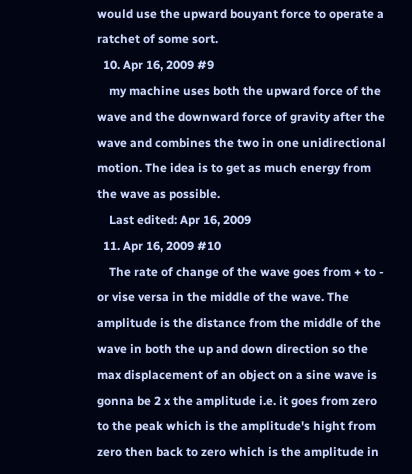would use the upward bouyant force to operate a ratchet of some sort.
  10. Apr 16, 2009 #9
    my machine uses both the upward force of the wave and the downward force of gravity after the wave and combines the two in one unidirectional motion. The idea is to get as much energy from the wave as possible.
    Last edited: Apr 16, 2009
  11. Apr 16, 2009 #10
    The rate of change of the wave goes from + to - or vise versa in the middle of the wave. The amplitude is the distance from the middle of the wave in both the up and down direction so the max displacement of an object on a sine wave is gonna be 2 x the amplitude i.e. it goes from zero to the peak which is the amplitude's hight from zero then back to zero which is the amplitude in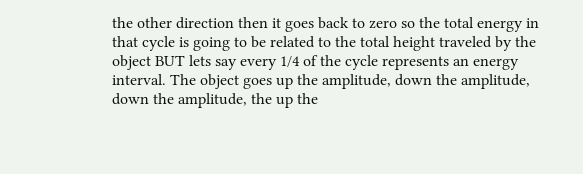the other direction then it goes back to zero so the total energy in that cycle is going to be related to the total height traveled by the object BUT lets say every 1/4 of the cycle represents an energy interval. The object goes up the amplitude, down the amplitude, down the amplitude, the up the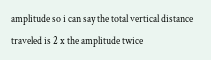amplitude so i can say the total vertical distance traveled is 2 x the amplitude twice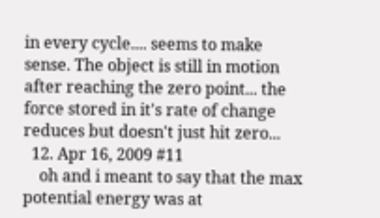in every cycle.... seems to make sense. The object is still in motion after reaching the zero point... the force stored in it's rate of change reduces but doesn't just hit zero...
  12. Apr 16, 2009 #11
    oh and i meant to say that the max potential energy was at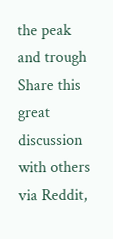the peak and trough
Share this great discussion with others via Reddit,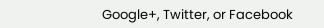Google+, Twitter, or Facebook